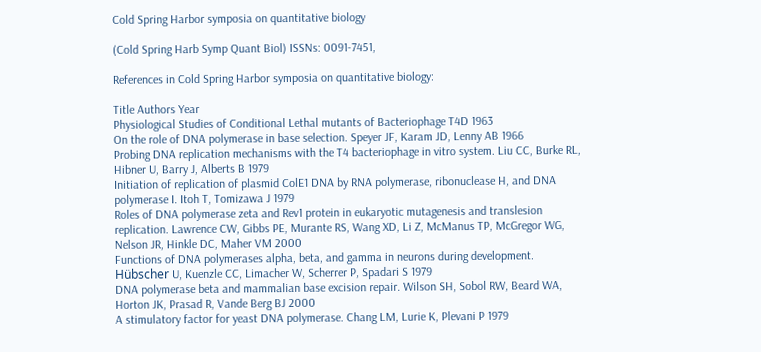Cold Spring Harbor symposia on quantitative biology

(Cold Spring Harb Symp Quant Biol) ISSNs: 0091-7451,

References in Cold Spring Harbor symposia on quantitative biology:

Title Authors Year
Physiological Studies of Conditional Lethal mutants of Bacteriophage T4D 1963
On the role of DNA polymerase in base selection. Speyer JF, Karam JD, Lenny AB 1966
Probing DNA replication mechanisms with the T4 bacteriophage in vitro system. Liu CC, Burke RL, Hibner U, Barry J, Alberts B 1979
Initiation of replication of plasmid ColE1 DNA by RNA polymerase, ribonuclease H, and DNA polymerase I. Itoh T, Tomizawa J 1979
Roles of DNA polymerase zeta and Rev1 protein in eukaryotic mutagenesis and translesion replication. Lawrence CW, Gibbs PE, Murante RS, Wang XD, Li Z, McManus TP, McGregor WG, Nelson JR, Hinkle DC, Maher VM 2000
Functions of DNA polymerases alpha, beta, and gamma in neurons during development. Hübscher U, Kuenzle CC, Limacher W, Scherrer P, Spadari S 1979
DNA polymerase beta and mammalian base excision repair. Wilson SH, Sobol RW, Beard WA, Horton JK, Prasad R, Vande Berg BJ 2000
A stimulatory factor for yeast DNA polymerase. Chang LM, Lurie K, Plevani P 1979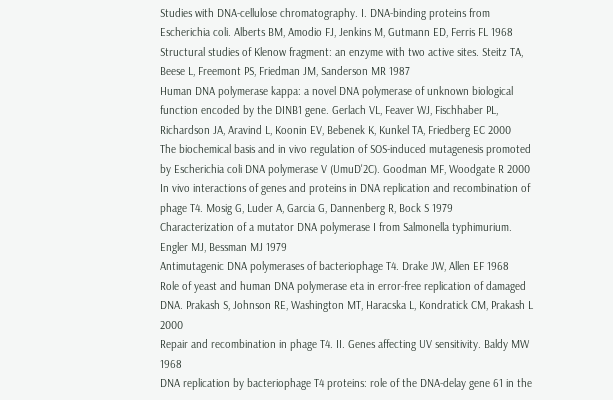Studies with DNA-cellulose chromatography. I. DNA-binding proteins from Escherichia coli. Alberts BM, Amodio FJ, Jenkins M, Gutmann ED, Ferris FL 1968
Structural studies of Klenow fragment: an enzyme with two active sites. Steitz TA, Beese L, Freemont PS, Friedman JM, Sanderson MR 1987
Human DNA polymerase kappa: a novel DNA polymerase of unknown biological function encoded by the DINB1 gene. Gerlach VL, Feaver WJ, Fischhaber PL, Richardson JA, Aravind L, Koonin EV, Bebenek K, Kunkel TA, Friedberg EC 2000
The biochemical basis and in vivo regulation of SOS-induced mutagenesis promoted by Escherichia coli DNA polymerase V (UmuD'2C). Goodman MF, Woodgate R 2000
In vivo interactions of genes and proteins in DNA replication and recombination of phage T4. Mosig G, Luder A, Garcia G, Dannenberg R, Bock S 1979
Characterization of a mutator DNA polymerase I from Salmonella typhimurium. Engler MJ, Bessman MJ 1979
Antimutagenic DNA polymerases of bacteriophage T4. Drake JW, Allen EF 1968
Role of yeast and human DNA polymerase eta in error-free replication of damaged DNA. Prakash S, Johnson RE, Washington MT, Haracska L, Kondratick CM, Prakash L 2000
Repair and recombination in phage T4. II. Genes affecting UV sensitivity. Baldy MW 1968
DNA replication by bacteriophage T4 proteins: role of the DNA-delay gene 61 in the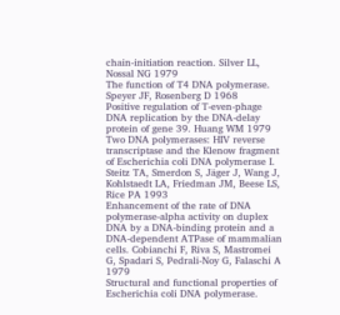chain-initiation reaction. Silver LL, Nossal NG 1979
The function of T4 DNA polymerase. Speyer JF, Rosenberg D 1968
Positive regulation of T-even-phage DNA replication by the DNA-delay protein of gene 39. Huang WM 1979
Two DNA polymerases: HIV reverse transcriptase and the Klenow fragment of Escherichia coli DNA polymerase I. Steitz TA, Smerdon S, Jäger J, Wang J, Kohlstaedt LA, Friedman JM, Beese LS, Rice PA 1993
Enhancement of the rate of DNA polymerase-alpha activity on duplex DNA by a DNA-binding protein and a DNA-dependent ATPase of mammalian cells. Cobianchi F, Riva S, Mastromei G, Spadari S, Pedrali-Noy G, Falaschi A 1979
Structural and functional properties of Escherichia coli DNA polymerase.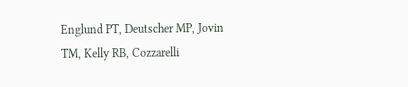Englund PT, Deutscher MP, Jovin TM, Kelly RB, Cozzarelli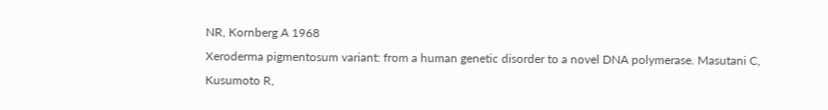NR, Kornberg A 1968
Xeroderma pigmentosum variant: from a human genetic disorder to a novel DNA polymerase. Masutani C, Kusumoto R,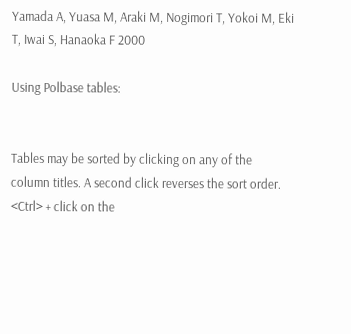Yamada A, Yuasa M, Araki M, Nogimori T, Yokoi M, Eki T, Iwai S, Hanaoka F 2000

Using Polbase tables:


Tables may be sorted by clicking on any of the column titles. A second click reverses the sort order. <Ctrl> + click on the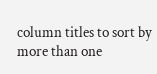column titles to sort by more than one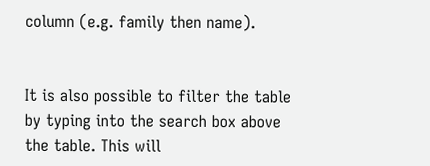column (e.g. family then name).


It is also possible to filter the table by typing into the search box above the table. This will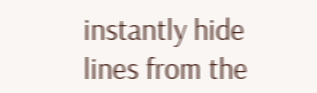instantly hide lines from the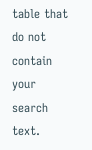table that do not contain your search text.